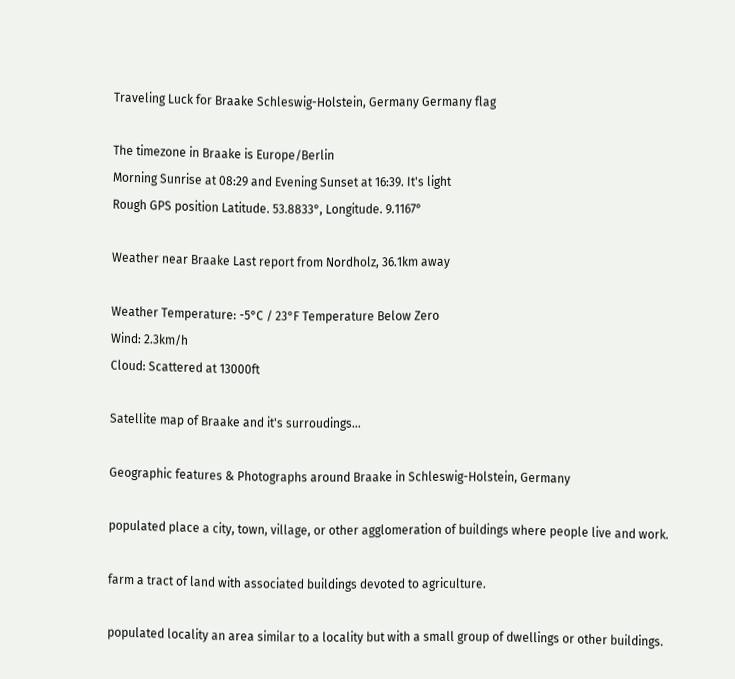Traveling Luck for Braake Schleswig-Holstein, Germany Germany flag

The timezone in Braake is Europe/Berlin
Morning Sunrise at 08:29 and Evening Sunset at 16:39. It's light
Rough GPS position Latitude. 53.8833°, Longitude. 9.1167°

Weather near Braake Last report from Nordholz, 36.1km away

Weather Temperature: -5°C / 23°F Temperature Below Zero
Wind: 2.3km/h
Cloud: Scattered at 13000ft

Satellite map of Braake and it's surroudings...

Geographic features & Photographs around Braake in Schleswig-Holstein, Germany

populated place a city, town, village, or other agglomeration of buildings where people live and work.

farm a tract of land with associated buildings devoted to agriculture.

populated locality an area similar to a locality but with a small group of dwellings or other buildings.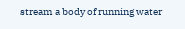stream a body of running water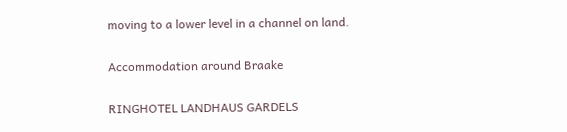moving to a lower level in a channel on land.

Accommodation around Braake

RINGHOTEL LANDHAUS GARDELS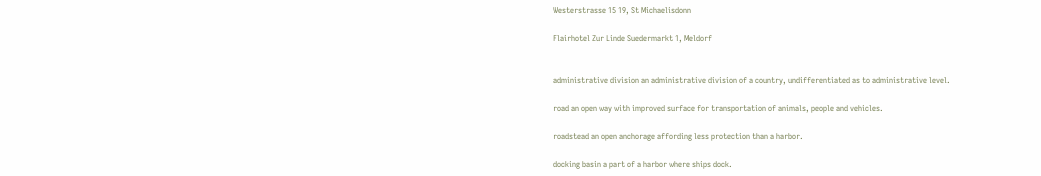Westerstrasse 15 19, St Michaelisdonn

Flairhotel Zur Linde Suedermarkt 1, Meldorf


administrative division an administrative division of a country, undifferentiated as to administrative level.

road an open way with improved surface for transportation of animals, people and vehicles.

roadstead an open anchorage affording less protection than a harbor.

docking basin a part of a harbor where ships dock.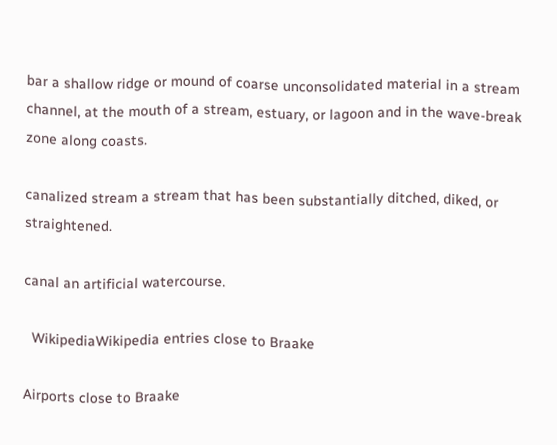bar a shallow ridge or mound of coarse unconsolidated material in a stream channel, at the mouth of a stream, estuary, or lagoon and in the wave-break zone along coasts.

canalized stream a stream that has been substantially ditched, diked, or straightened.

canal an artificial watercourse.

  WikipediaWikipedia entries close to Braake

Airports close to Braake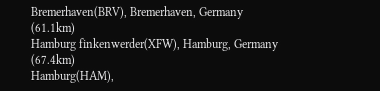Bremerhaven(BRV), Bremerhaven, Germany (61.1km)
Hamburg finkenwerder(XFW), Hamburg, Germany (67.4km)
Hamburg(HAM),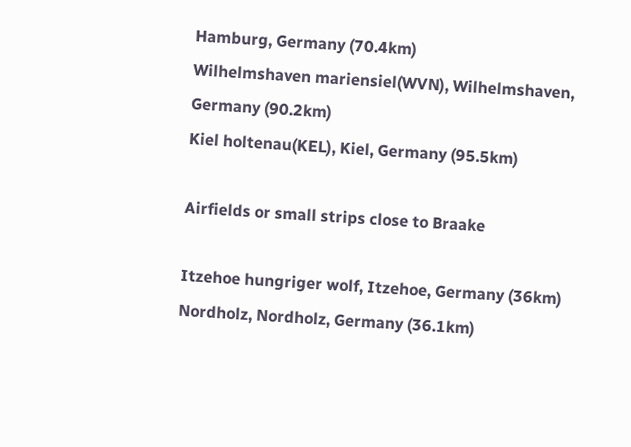Hamburg, Germany (70.4km)
Wilhelmshaven mariensiel(WVN), Wilhelmshaven, Germany (90.2km)
Kiel holtenau(KEL), Kiel, Germany (95.5km)

Airfields or small strips close to Braake

Itzehoe hungriger wolf, Itzehoe, Germany (36km)
Nordholz, Nordholz, Germany (36.1km)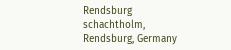Rendsburg schachtholm, Rendsburg, Germany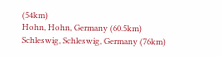(54km)
Hohn, Hohn, Germany (60.5km)
Schleswig, Schleswig, Germany (76km)